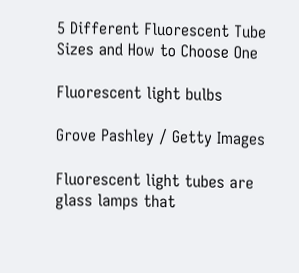5 Different Fluorescent Tube Sizes and How to Choose One

Fluorescent light bulbs

Grove Pashley / Getty Images

Fluorescent light tubes are glass lamps that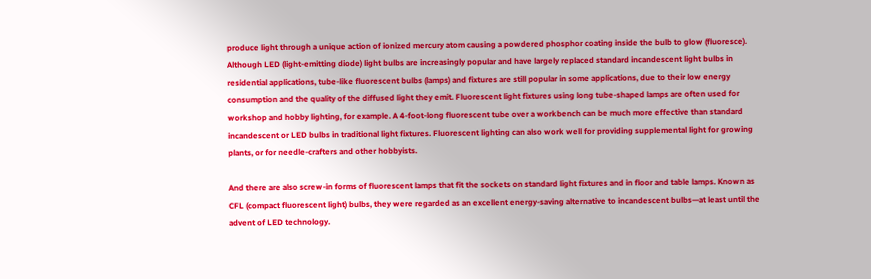produce light through a unique action of ionized mercury atom causing a powdered phosphor coating inside the bulb to glow (fluoresce). Although LED (light-emitting diode) light bulbs are increasingly popular and have largely replaced standard incandescent light bulbs in residential applications, tube-like fluorescent bulbs (lamps) and fixtures are still popular in some applications, due to their low energy consumption and the quality of the diffused light they emit. Fluorescent light fixtures using long tube-shaped lamps are often used for workshop and hobby lighting, for example. A 4-foot-long fluorescent tube over a workbench can be much more effective than standard incandescent or LED bulbs in traditional light fixtures. Fluorescent lighting can also work well for providing supplemental light for growing plants, or for needle-crafters and other hobbyists.

And there are also screw-in forms of fluorescent lamps that fit the sockets on standard light fixtures and in floor and table lamps. Known as CFL (compact fluorescent light) bulbs, they were regarded as an excellent energy-saving alternative to incandescent bulbs—at least until the advent of LED technology.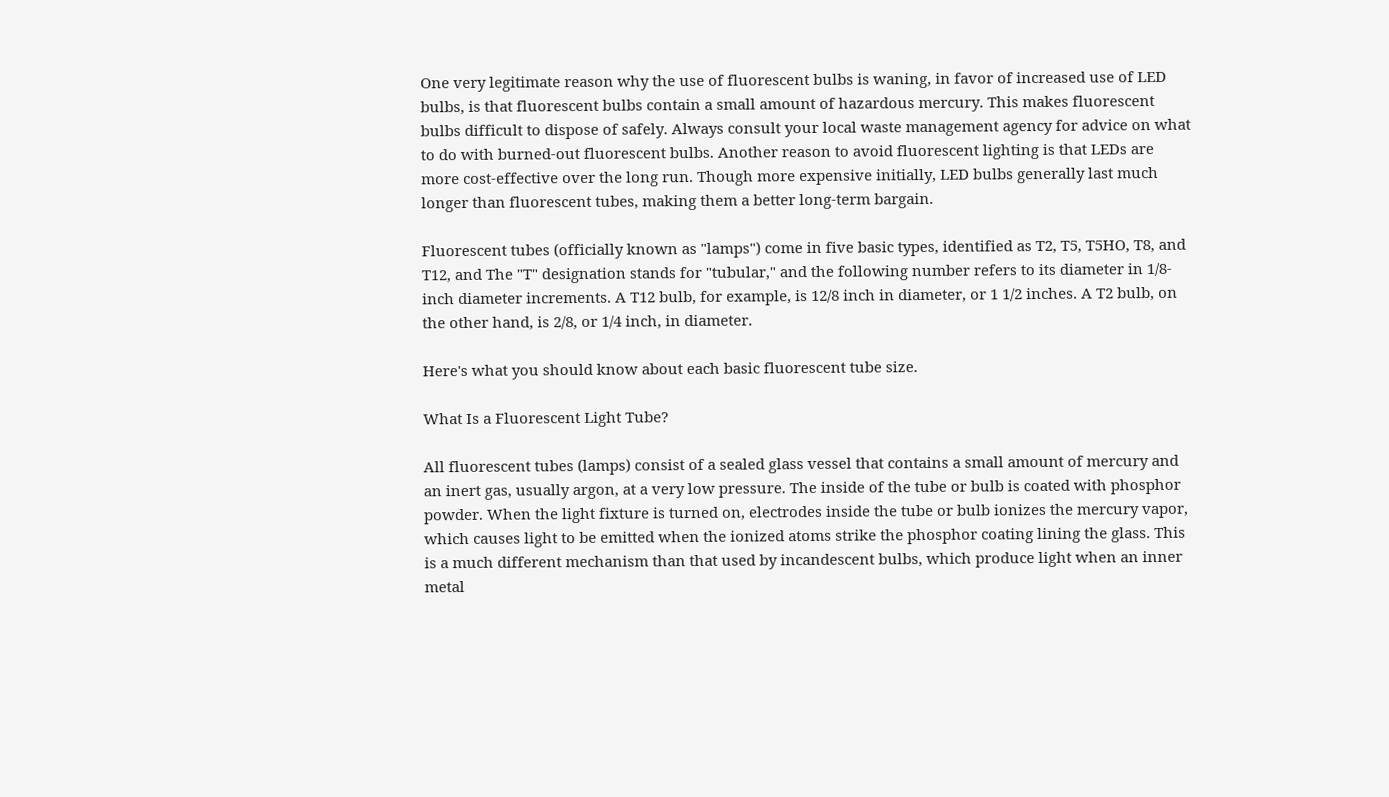One very legitimate reason why the use of fluorescent bulbs is waning, in favor of increased use of LED bulbs, is that fluorescent bulbs contain a small amount of hazardous mercury. This makes fluorescent bulbs difficult to dispose of safely. Always consult your local waste management agency for advice on what to do with burned-out fluorescent bulbs. Another reason to avoid fluorescent lighting is that LEDs are more cost-effective over the long run. Though more expensive initially, LED bulbs generally last much longer than fluorescent tubes, making them a better long-term bargain.

Fluorescent tubes (officially known as "lamps") come in five basic types, identified as T2, T5, T5HO, T8, and T12, and The "T" designation stands for "tubular," and the following number refers to its diameter in 1/8-inch diameter increments. A T12 bulb, for example, is 12/8 inch in diameter, or 1 1/2 inches. A T2 bulb, on the other hand, is 2/8, or 1/4 inch, in diameter.

Here's what you should know about each basic fluorescent tube size.

What Is a Fluorescent Light Tube?

All fluorescent tubes (lamps) consist of a sealed glass vessel that contains a small amount of mercury and an inert gas, usually argon, at a very low pressure. The inside of the tube or bulb is coated with phosphor powder. When the light fixture is turned on, electrodes inside the tube or bulb ionizes the mercury vapor, which causes light to be emitted when the ionized atoms strike the phosphor coating lining the glass. This is a much different mechanism than that used by incandescent bulbs, which produce light when an inner metal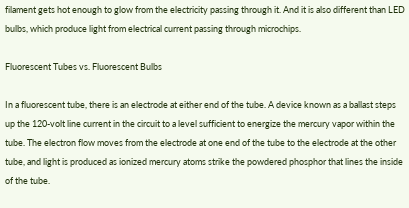filament gets hot enough to glow from the electricity passing through it. And it is also different than LED bulbs, which produce light from electrical current passing through microchips.

Fluorescent Tubes vs. Fluorescent Bulbs

In a fluorescent tube, there is an electrode at either end of the tube. A device known as a ballast steps up the 120-volt line current in the circuit to a level sufficient to energize the mercury vapor within the tube. The electron flow moves from the electrode at one end of the tube to the electrode at the other tube, and light is produced as ionized mercury atoms strike the powdered phosphor that lines the inside of the tube.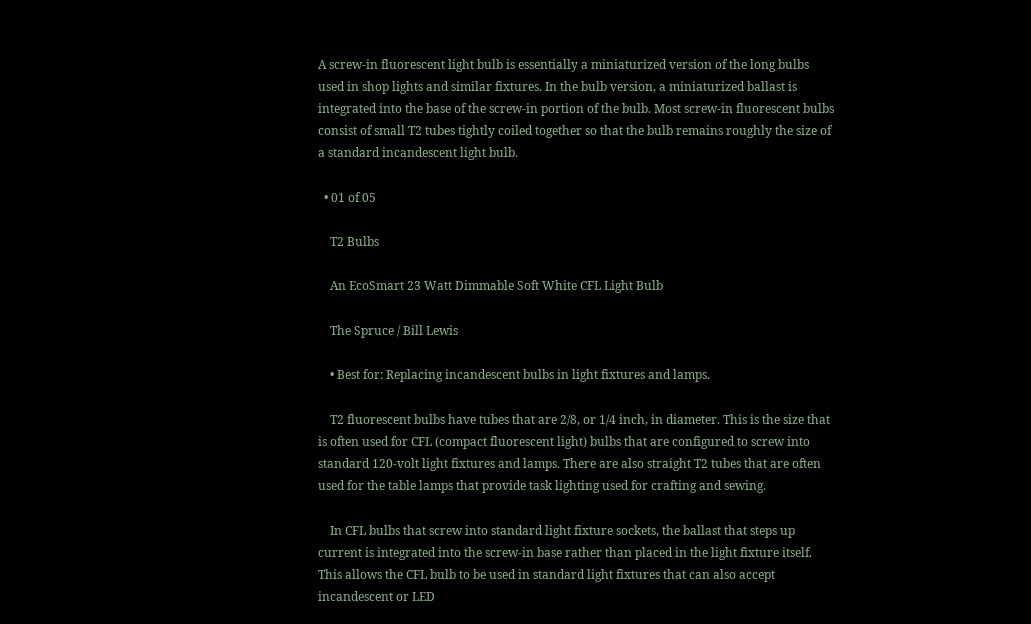A screw-in fluorescent light bulb is essentially a miniaturized version of the long bulbs used in shop lights and similar fixtures. In the bulb version, a miniaturized ballast is integrated into the base of the screw-in portion of the bulb. Most screw-in fluorescent bulbs consist of small T2 tubes tightly coiled together so that the bulb remains roughly the size of a standard incandescent light bulb.

  • 01 of 05

    T2 Bulbs

    An EcoSmart 23 Watt Dimmable Soft White CFL Light Bulb

    The Spruce / Bill Lewis

    • Best for: Replacing incandescent bulbs in light fixtures and lamps.

    T2 fluorescent bulbs have tubes that are 2/8, or 1/4 inch, in diameter. This is the size that is often used for CFL (compact fluorescent light) bulbs that are configured to screw into standard 120-volt light fixtures and lamps. There are also straight T2 tubes that are often used for the table lamps that provide task lighting used for crafting and sewing.

    In CFL bulbs that screw into standard light fixture sockets, the ballast that steps up current is integrated into the screw-in base rather than placed in the light fixture itself. This allows the CFL bulb to be used in standard light fixtures that can also accept incandescent or LED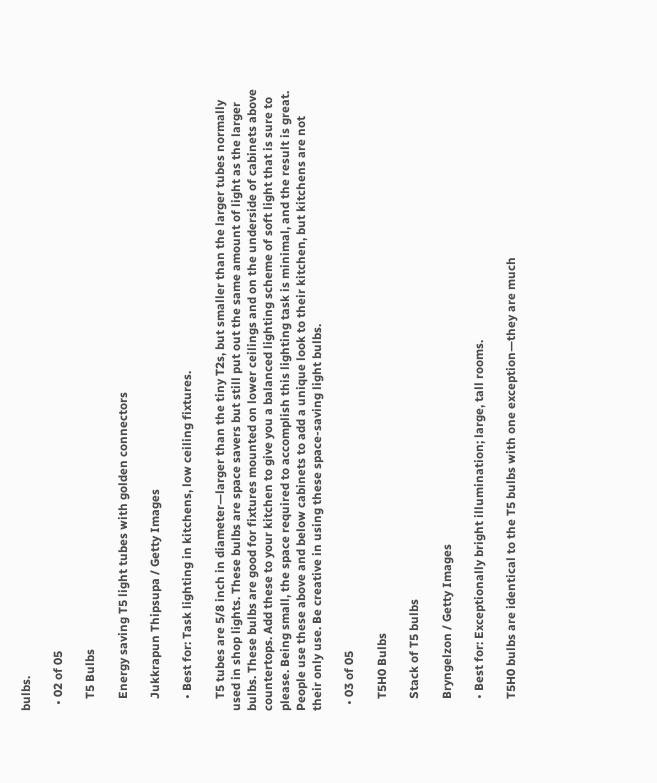bulbs.

  • 02 of 05

    T5 Bulbs

    Energy saving T5 light tubes with golden connectors

    Jukkrapun Thipsupa / Getty Images

    • Best for: Task lighting in kitchens, low ceiling fixtures.

    T5 tubes are 5/8 inch in diameter—larger than the tiny T2s, but smaller than the larger tubes normally used in shop lights. These bulbs are space savers but still put out the same amount of light as the larger bulbs. These bulbs are good for fixtures mounted on lower ceilings and on the underside of cabinets above countertops. Add these to your kitchen to give you a balanced lighting scheme of soft light that is sure to please. Being small, the space required to accomplish this lighting task is minimal, and the result is great. People use these above and below cabinets to add a unique look to their kitchen, but kitchens are not their only use. Be creative in using these space-saving light bulbs.

  • 03 of 05

    T5H0 Bulbs

    Stack of T5 bulbs

    Bryngelzon / Getty Images

    • Best for: Exceptionally bright illumination; large, tall rooms.

    T5H0 bulbs are identical to the T5 bulbs with one exception—they are much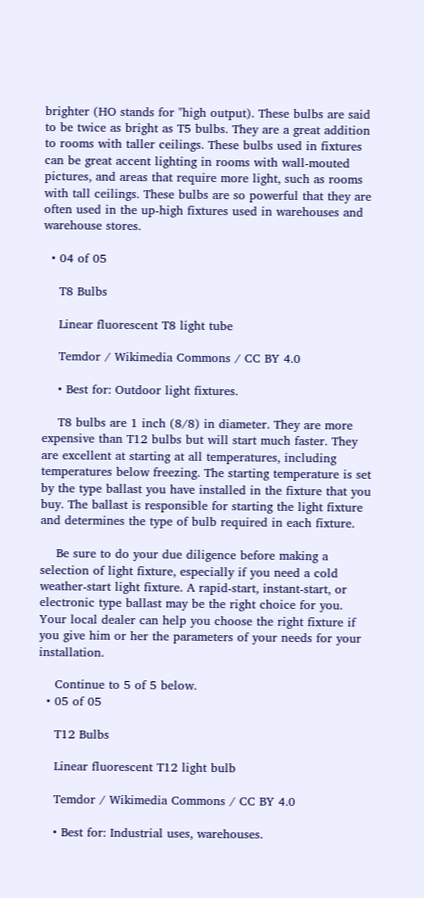brighter (HO stands for "high output). These bulbs are said to be twice as bright as T5 bulbs. They are a great addition to rooms with taller ceilings. These bulbs used in fixtures can be great accent lighting in rooms with wall-mouted pictures, and areas that require more light, such as rooms with tall ceilings. These bulbs are so powerful that they are often used in the up-high fixtures used in warehouses and warehouse stores.

  • 04 of 05

    T8 Bulbs

    Linear fluorescent T8 light tube

    Temdor / Wikimedia Commons / CC BY 4.0

    • Best for: Outdoor light fixtures.

    T8 bulbs are 1 inch (8/8) in diameter. They are more expensive than T12 bulbs but will start much faster. They are excellent at starting at all temperatures, including temperatures below freezing. The starting temperature is set by the type ballast you have installed in the fixture that you buy. The ballast is responsible for starting the light fixture and determines the type of bulb required in each fixture.

    Be sure to do your due diligence before making a selection of light fixture, especially if you need a cold weather-start light fixture. A rapid-start, instant-start, or electronic type ballast may be the right choice for you. Your local dealer can help you choose the right fixture if you give him or her the parameters of your needs for your installation.

    Continue to 5 of 5 below.
  • 05 of 05

    T12 Bulbs

    Linear fluorescent T12 light bulb

    Temdor / Wikimedia Commons / CC BY 4.0

    • Best for: Industrial uses, warehouses.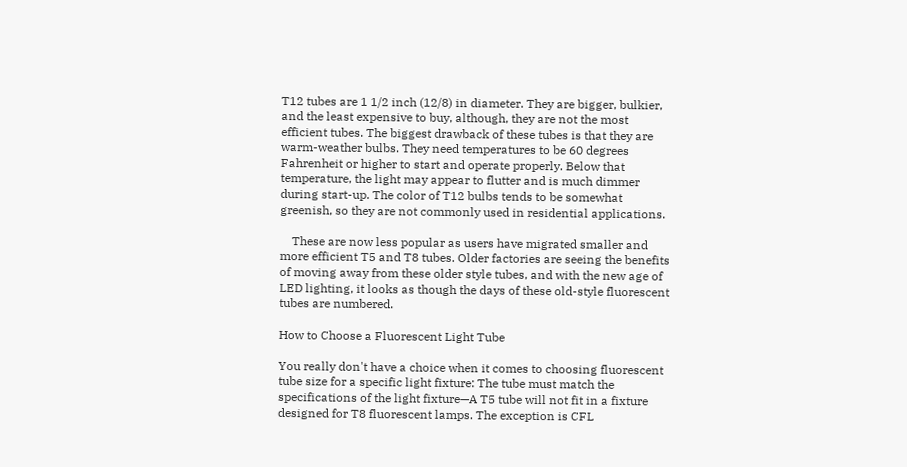T12 tubes are 1 1/2 inch (12/8) in diameter. They are bigger, bulkier, and the least expensive to buy, although, they are not the most efficient tubes. The biggest drawback of these tubes is that they are warm-weather bulbs. They need temperatures to be 60 degrees Fahrenheit or higher to start and operate properly. Below that temperature, the light may appear to flutter and is much dimmer during start-up. The color of T12 bulbs tends to be somewhat greenish, so they are not commonly used in residential applications.

    These are now less popular as users have migrated smaller and more efficient T5 and T8 tubes. Older factories are seeing the benefits of moving away from these older style tubes, and with the new age of LED lighting, it looks as though the days of these old-style fluorescent tubes are numbered.

How to Choose a Fluorescent Light Tube

You really don't have a choice when it comes to choosing fluorescent tube size for a specific light fixture: The tube must match the specifications of the light fixture—A T5 tube will not fit in a fixture designed for T8 fluorescent lamps. The exception is CFL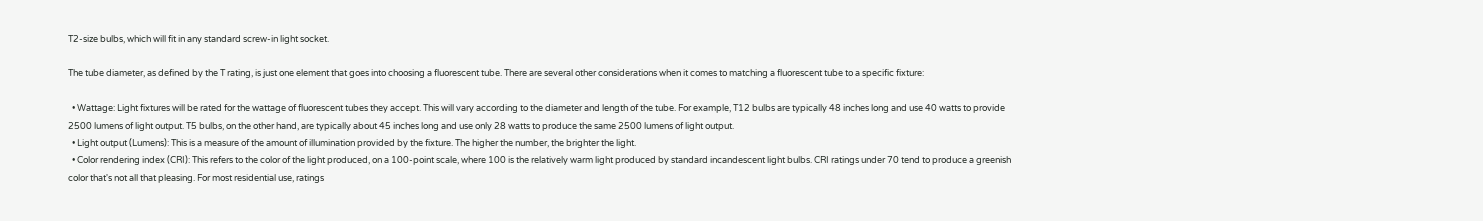T2-size bulbs, which will fit in any standard screw-in light socket.

The tube diameter, as defined by the T rating, is just one element that goes into choosing a fluorescent tube. There are several other considerations when it comes to matching a fluorescent tube to a specific fixture:

  • Wattage: Light fixtures will be rated for the wattage of fluorescent tubes they accept. This will vary according to the diameter and length of the tube. For example, T12 bulbs are typically 48 inches long and use 40 watts to provide 2500 lumens of light output. T5 bulbs, on the other hand, are typically about 45 inches long and use only 28 watts to produce the same 2500 lumens of light output.
  • Light output (Lumens): This is a measure of the amount of illumination provided by the fixture. The higher the number, the brighter the light.
  • Color rendering index (CRI): This refers to the color of the light produced, on a 100-point scale, where 100 is the relatively warm light produced by standard incandescent light bulbs. CRI ratings under 70 tend to produce a greenish color that's not all that pleasing. For most residential use, ratings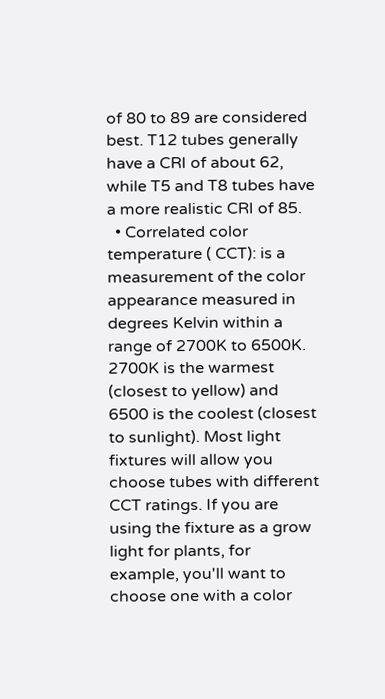of 80 to 89 are considered best. T12 tubes generally have a CRI of about 62, while T5 and T8 tubes have a more realistic CRI of 85.
  • Correlated color temperature ( CCT): is a measurement of the color appearance measured in degrees Kelvin within a range of 2700K to 6500K. 2700K is the warmest (closest to yellow) and 6500 is the coolest (closest to sunlight). Most light fixtures will allow you choose tubes with different CCT ratings. If you are using the fixture as a grow light for plants, for example, you'll want to choose one with a color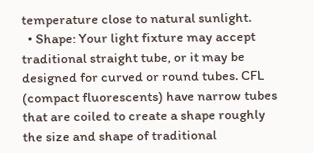temperature close to natural sunlight.
  • Shape: Your light fixture may accept traditional straight tube, or it may be designed for curved or round tubes. CFL (compact fluorescents) have narrow tubes that are coiled to create a shape roughly the size and shape of traditional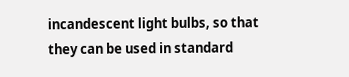incandescent light bulbs, so that they can be used in standard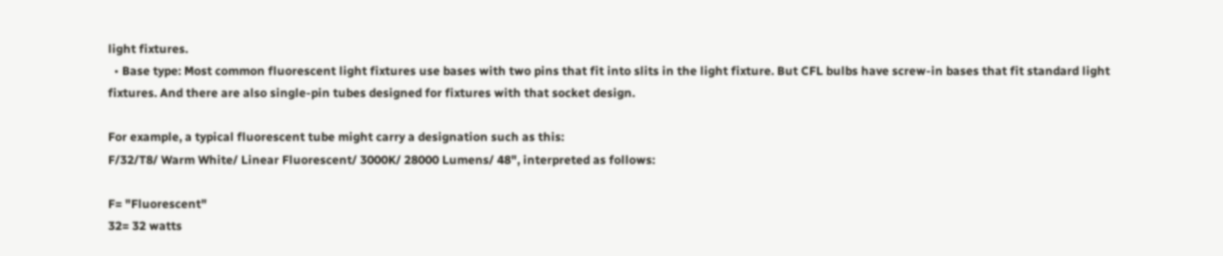light fixtures.
  • Base type: Most common fluorescent light fixtures use bases with two pins that fit into slits in the light fixture. But CFL bulbs have screw-in bases that fit standard light fixtures. And there are also single-pin tubes designed for fixtures with that socket design.

For example, a typical fluorescent tube might carry a designation such as this:
F/32/T8/ Warm White/ Linear Fluorescent/ 3000K/ 28000 Lumens/ 48", interpreted as follows:

F= "Fluorescent"
32= 32 watts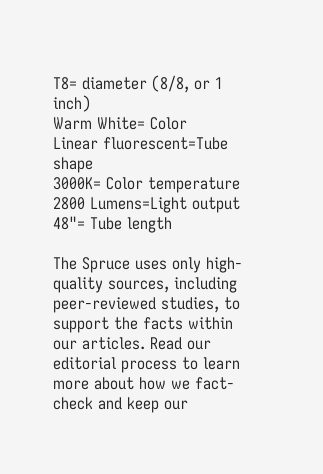T8= diameter (8/8, or 1 inch)
Warm White= Color
Linear fluorescent=Tube shape
3000K= Color temperature
2800 Lumens=Light output
48"= Tube length

The Spruce uses only high-quality sources, including peer-reviewed studies, to support the facts within our articles. Read our editorial process to learn more about how we fact-check and keep our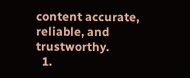content accurate, reliable, and trustworthy.
  1.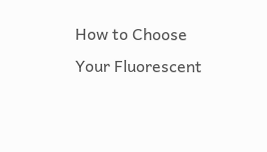How to Choose Your Fluorescent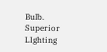Bulb. Superior LIghting